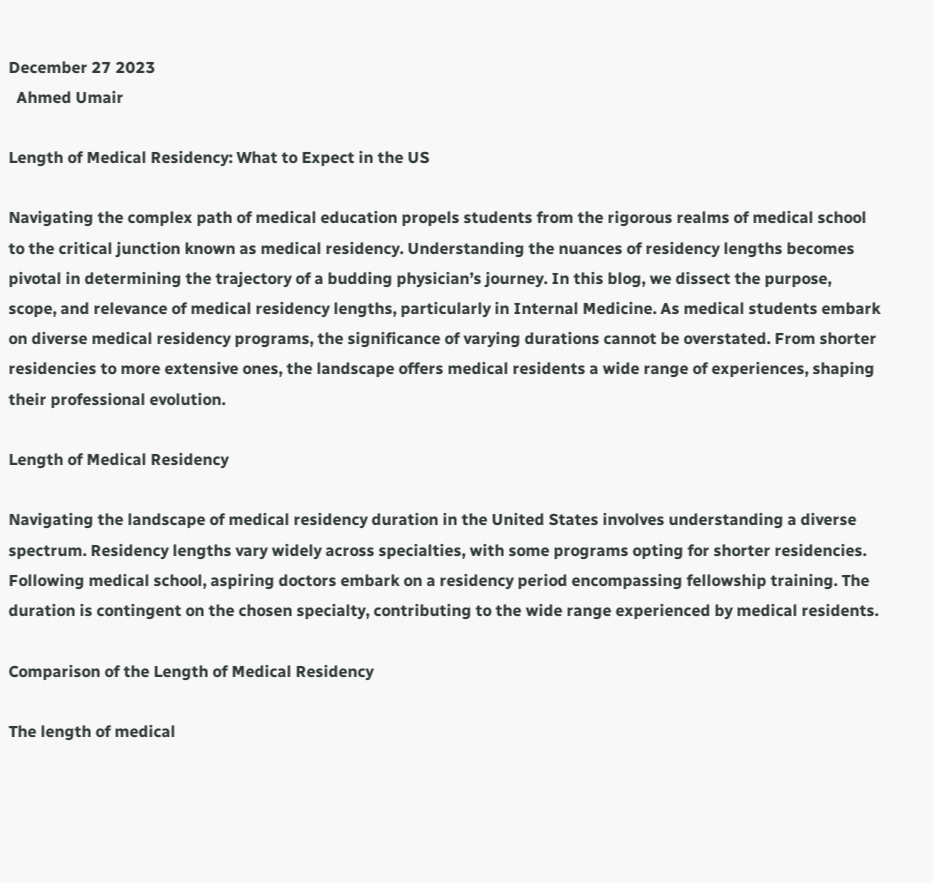December 27 2023
  Ahmed Umair

Length of Medical Residency: What to Expect in the US

Navigating the complex path of medical education propels students from the rigorous realms of medical school to the critical junction known as medical residency. Understanding the nuances of residency lengths becomes pivotal in determining the trajectory of a budding physician’s journey. In this blog, we dissect the purpose, scope, and relevance of medical residency lengths, particularly in Internal Medicine. As medical students embark on diverse medical residency programs, the significance of varying durations cannot be overstated. From shorter residencies to more extensive ones, the landscape offers medical residents a wide range of experiences, shaping their professional evolution.

Length of Medical Residency

Navigating the landscape of medical residency duration in the United States involves understanding a diverse spectrum. Residency lengths vary widely across specialties, with some programs opting for shorter residencies. Following medical school, aspiring doctors embark on a residency period encompassing fellowship training. The duration is contingent on the chosen specialty, contributing to the wide range experienced by medical residents.

Comparison of the Length of Medical Residency

The length of medical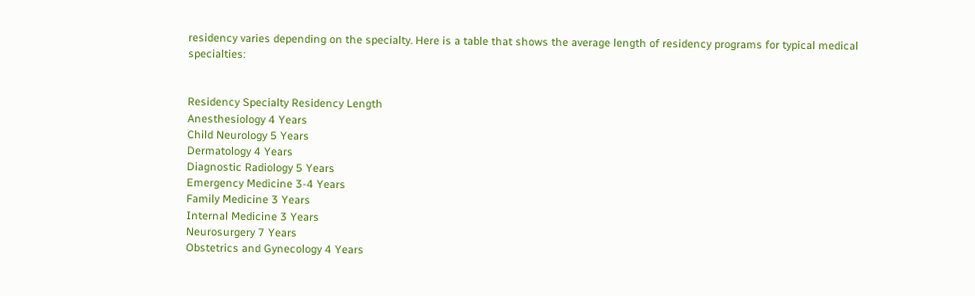residency varies depending on the specialty. Here is a table that shows the average length of residency programs for typical medical specialties:


Residency Specialty Residency Length
Anesthesiology 4 Years
Child Neurology 5 Years
Dermatology 4 Years
Diagnostic Radiology 5 Years
Emergency Medicine 3-4 Years
Family Medicine 3 Years
Internal Medicine 3 Years
Neurosurgery 7 Years
Obstetrics and Gynecology 4 Years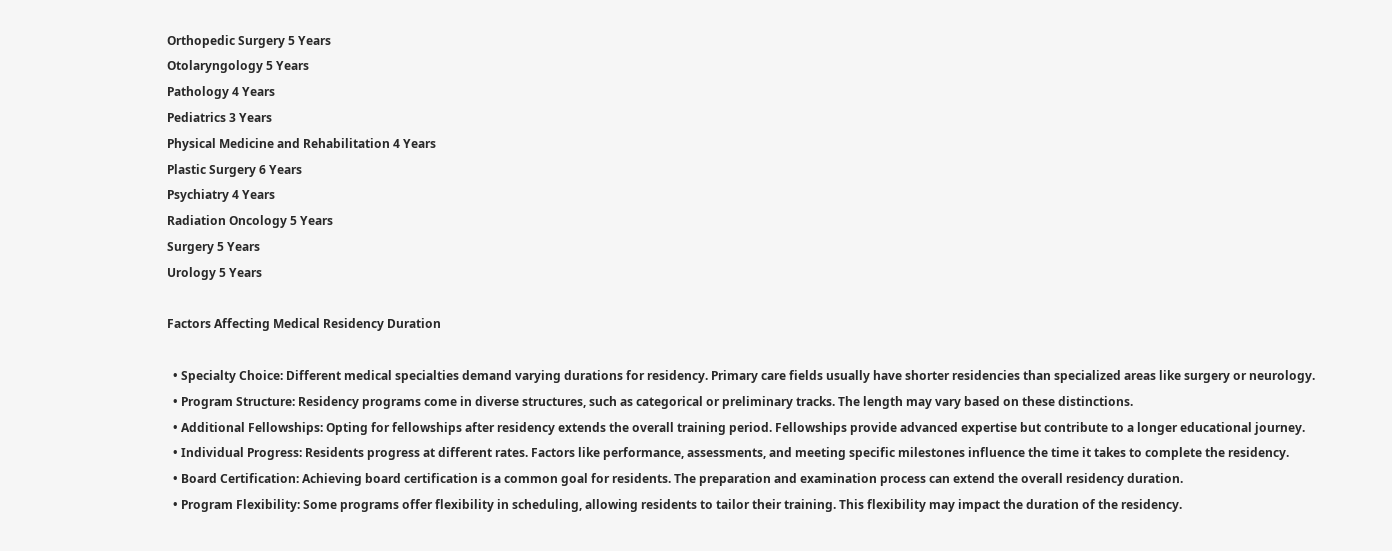Orthopedic Surgery 5 Years
Otolaryngology 5 Years
Pathology 4 Years
Pediatrics 3 Years
Physical Medicine and Rehabilitation 4 Years
Plastic Surgery 6 Years
Psychiatry 4 Years
Radiation Oncology 5 Years
Surgery 5 Years
Urology 5 Years

Factors Affecting Medical Residency Duration

  • Specialty Choice: Different medical specialties demand varying durations for residency. Primary care fields usually have shorter residencies than specialized areas like surgery or neurology.
  • Program Structure: Residency programs come in diverse structures, such as categorical or preliminary tracks. The length may vary based on these distinctions.
  • Additional Fellowships: Opting for fellowships after residency extends the overall training period. Fellowships provide advanced expertise but contribute to a longer educational journey.
  • Individual Progress: Residents progress at different rates. Factors like performance, assessments, and meeting specific milestones influence the time it takes to complete the residency.
  • Board Certification: Achieving board certification is a common goal for residents. The preparation and examination process can extend the overall residency duration.
  • Program Flexibility: Some programs offer flexibility in scheduling, allowing residents to tailor their training. This flexibility may impact the duration of the residency.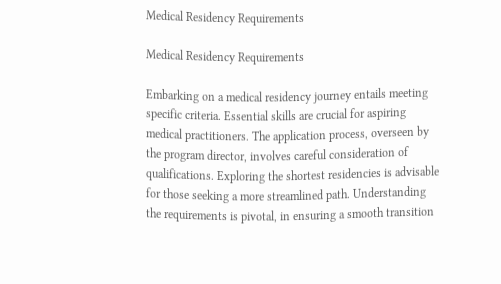Medical Residency Requirements

Medical Residency Requirements

Embarking on a medical residency journey entails meeting specific criteria. Essential skills are crucial for aspiring medical practitioners. The application process, overseen by the program director, involves careful consideration of qualifications. Exploring the shortest residencies is advisable for those seeking a more streamlined path. Understanding the requirements is pivotal, in ensuring a smooth transition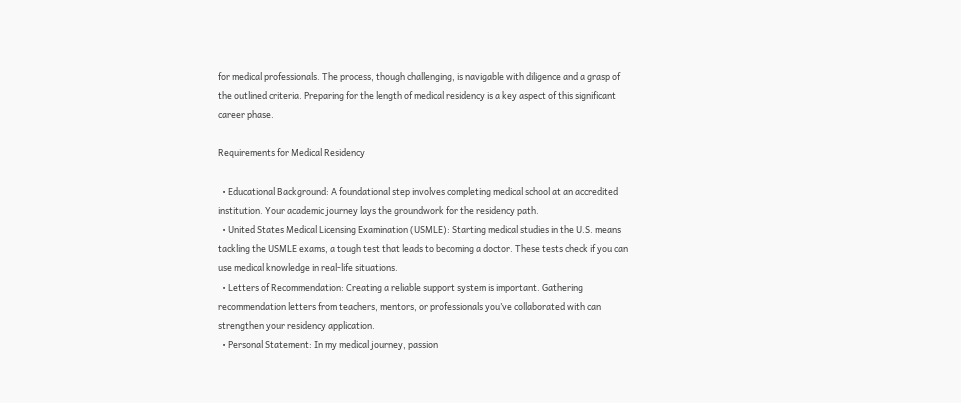for medical professionals. The process, though challenging, is navigable with diligence and a grasp of the outlined criteria. Preparing for the length of medical residency is a key aspect of this significant career phase.

Requirements for Medical Residency

  • Educational Background: A foundational step involves completing medical school at an accredited institution. Your academic journey lays the groundwork for the residency path.
  • United States Medical Licensing Examination (USMLE): Starting medical studies in the U.S. means tackling the USMLE exams, a tough test that leads to becoming a doctor. These tests check if you can use medical knowledge in real-life situations.
  • Letters of Recommendation: Creating a reliable support system is important. Gathering recommendation letters from teachers, mentors, or professionals you’ve collaborated with can strengthen your residency application.
  • Personal Statement: In my medical journey, passion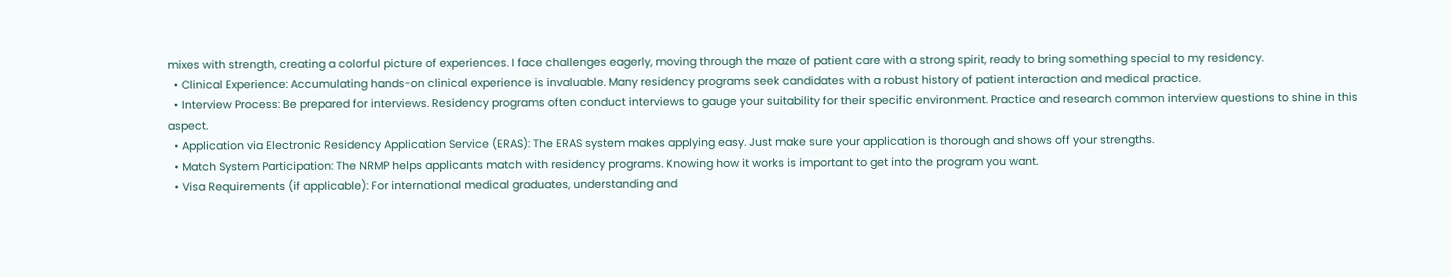mixes with strength, creating a colorful picture of experiences. I face challenges eagerly, moving through the maze of patient care with a strong spirit, ready to bring something special to my residency.
  • Clinical Experience: Accumulating hands-on clinical experience is invaluable. Many residency programs seek candidates with a robust history of patient interaction and medical practice.
  • Interview Process: Be prepared for interviews. Residency programs often conduct interviews to gauge your suitability for their specific environment. Practice and research common interview questions to shine in this aspect.
  • Application via Electronic Residency Application Service (ERAS): The ERAS system makes applying easy. Just make sure your application is thorough and shows off your strengths.
  • Match System Participation: The NRMP helps applicants match with residency programs. Knowing how it works is important to get into the program you want.
  • Visa Requirements (if applicable): For international medical graduates, understanding and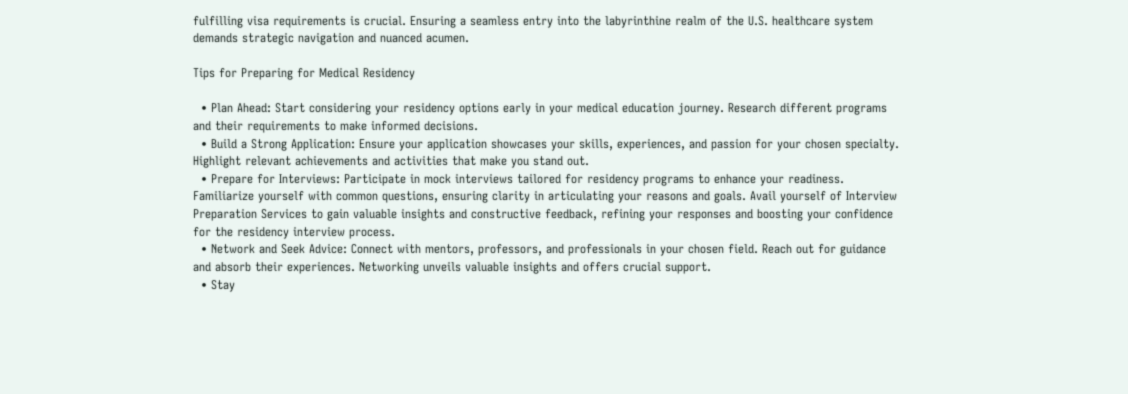fulfilling visa requirements is crucial. Ensuring a seamless entry into the labyrinthine realm of the U.S. healthcare system demands strategic navigation and nuanced acumen.

Tips for Preparing for Medical Residency

  • Plan Ahead: Start considering your residency options early in your medical education journey. Research different programs and their requirements to make informed decisions.
  • Build a Strong Application: Ensure your application showcases your skills, experiences, and passion for your chosen specialty. Highlight relevant achievements and activities that make you stand out.
  • Prepare for Interviews: Participate in mock interviews tailored for residency programs to enhance your readiness. Familiarize yourself with common questions, ensuring clarity in articulating your reasons and goals. Avail yourself of Interview Preparation Services to gain valuable insights and constructive feedback, refining your responses and boosting your confidence for the residency interview process.
  • Network and Seek Advice: Connect with mentors, professors, and professionals in your chosen field. Reach out for guidance and absorb their experiences. Networking unveils valuable insights and offers crucial support.
  • Stay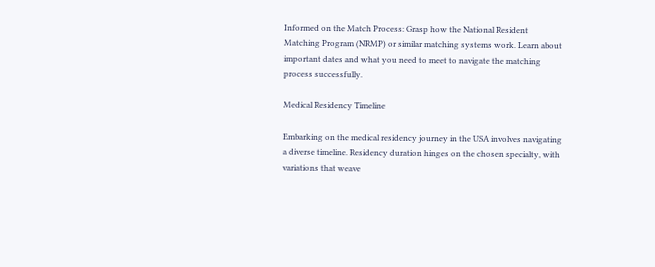Informed on the Match Process: Grasp how the National Resident Matching Program (NRMP) or similar matching systems work. Learn about important dates and what you need to meet to navigate the matching process successfully.

Medical Residency Timeline

Embarking on the medical residency journey in the USA involves navigating a diverse timeline. Residency duration hinges on the chosen specialty, with variations that weave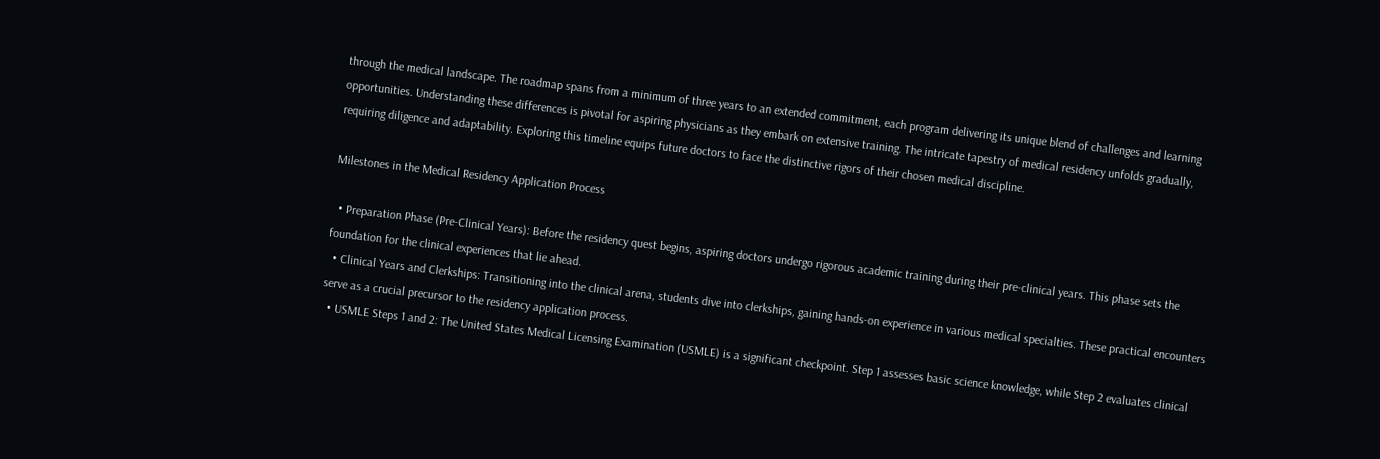through the medical landscape. The roadmap spans from a minimum of three years to an extended commitment, each program delivering its unique blend of challenges and learning opportunities. Understanding these differences is pivotal for aspiring physicians as they embark on extensive training. The intricate tapestry of medical residency unfolds gradually, requiring diligence and adaptability. Exploring this timeline equips future doctors to face the distinctive rigors of their chosen medical discipline.

Milestones in the Medical Residency Application Process

  • Preparation Phase (Pre-Clinical Years): Before the residency quest begins, aspiring doctors undergo rigorous academic training during their pre-clinical years. This phase sets the foundation for the clinical experiences that lie ahead.
  • Clinical Years and Clerkships: Transitioning into the clinical arena, students dive into clerkships, gaining hands-on experience in various medical specialties. These practical encounters serve as a crucial precursor to the residency application process.
  • USMLE Steps 1 and 2: The United States Medical Licensing Examination (USMLE) is a significant checkpoint. Step 1 assesses basic science knowledge, while Step 2 evaluates clinical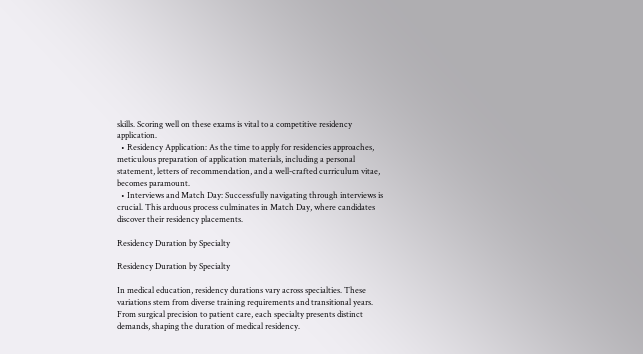skills. Scoring well on these exams is vital to a competitive residency application.
  • Residency Application: As the time to apply for residencies approaches, meticulous preparation of application materials, including a personal statement, letters of recommendation, and a well-crafted curriculum vitae, becomes paramount.
  • Interviews and Match Day: Successfully navigating through interviews is crucial. This arduous process culminates in Match Day, where candidates discover their residency placements.

Residency Duration by Specialty

Residency Duration by Specialty

In medical education, residency durations vary across specialties. These variations stem from diverse training requirements and transitional years. From surgical precision to patient care, each specialty presents distinct demands, shaping the duration of medical residency.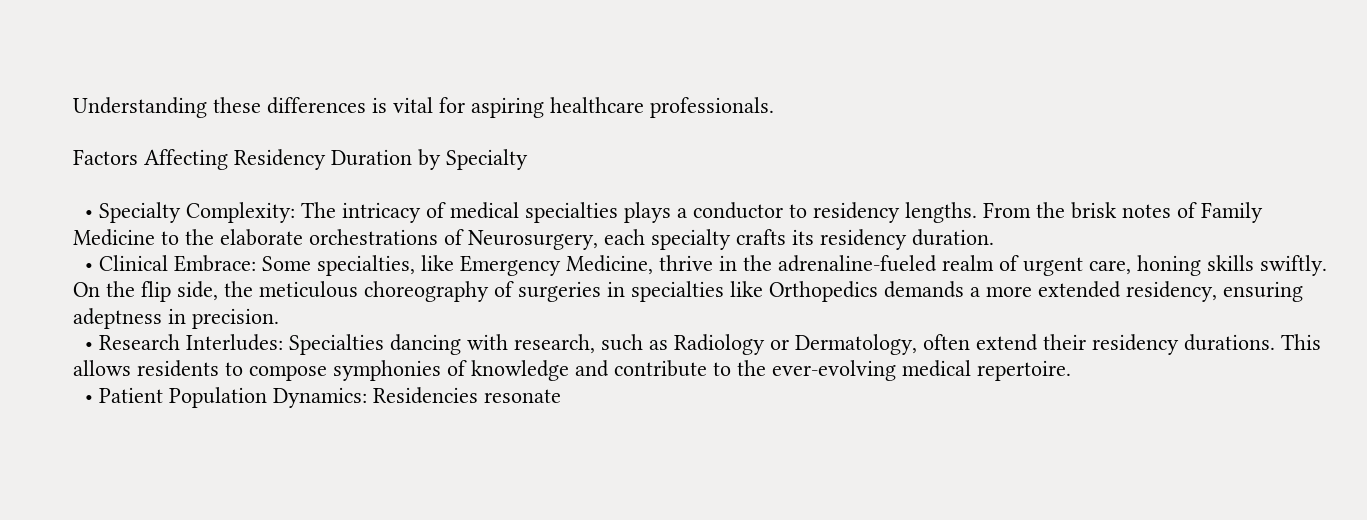Understanding these differences is vital for aspiring healthcare professionals.

Factors Affecting Residency Duration by Specialty

  • Specialty Complexity: The intricacy of medical specialties plays a conductor to residency lengths. From the brisk notes of Family Medicine to the elaborate orchestrations of Neurosurgery, each specialty crafts its residency duration.
  • Clinical Embrace: Some specialties, like Emergency Medicine, thrive in the adrenaline-fueled realm of urgent care, honing skills swiftly. On the flip side, the meticulous choreography of surgeries in specialties like Orthopedics demands a more extended residency, ensuring adeptness in precision.
  • Research Interludes: Specialties dancing with research, such as Radiology or Dermatology, often extend their residency durations. This allows residents to compose symphonies of knowledge and contribute to the ever-evolving medical repertoire.
  • Patient Population Dynamics: Residencies resonate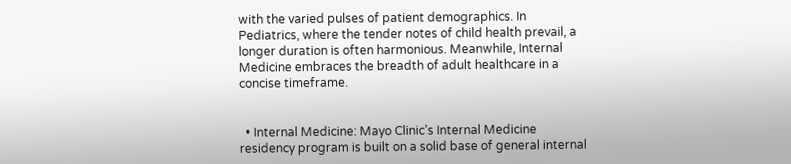with the varied pulses of patient demographics. In Pediatrics, where the tender notes of child health prevail, a longer duration is often harmonious. Meanwhile, Internal Medicine embraces the breadth of adult healthcare in a concise timeframe.


  • Internal Medicine: Mayo Clinic’s Internal Medicine residency program is built on a solid base of general internal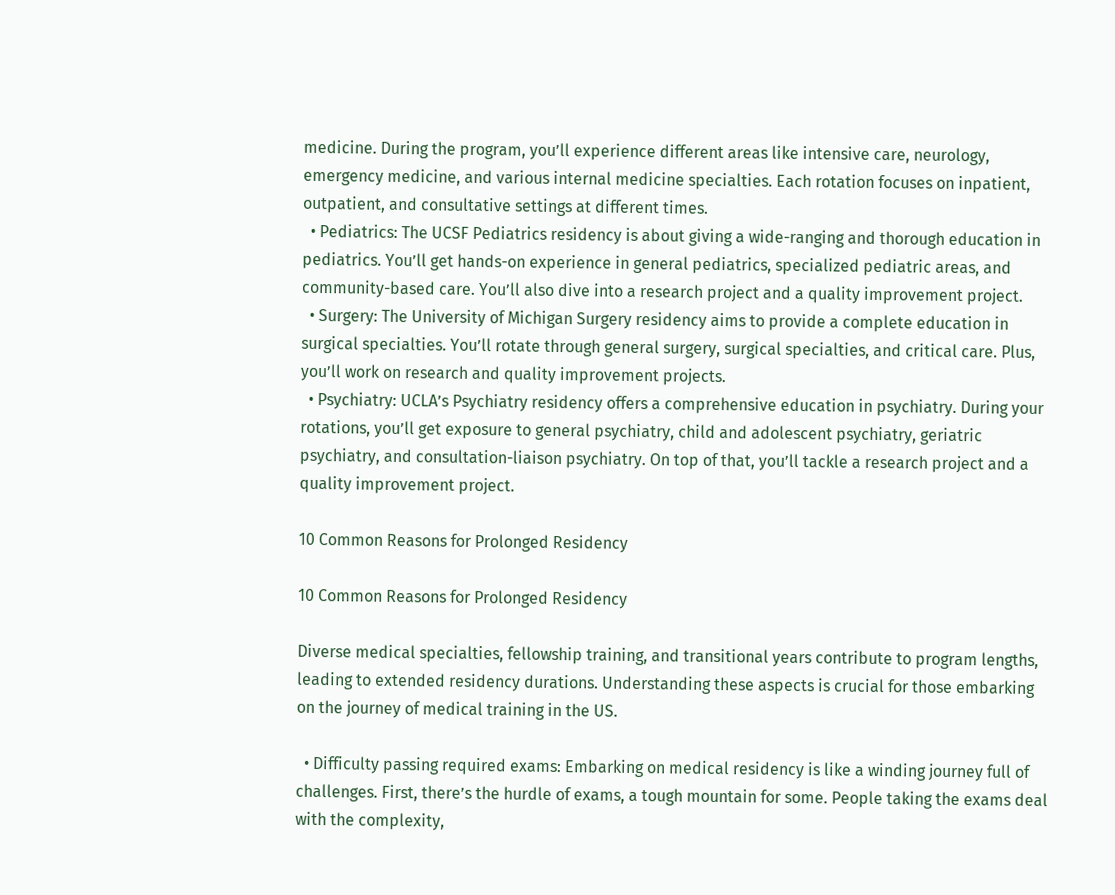medicine. During the program, you’ll experience different areas like intensive care, neurology, emergency medicine, and various internal medicine specialties. Each rotation focuses on inpatient, outpatient, and consultative settings at different times.
  • Pediatrics: The UCSF Pediatrics residency is about giving a wide-ranging and thorough education in pediatrics. You’ll get hands-on experience in general pediatrics, specialized pediatric areas, and community-based care. You’ll also dive into a research project and a quality improvement project.
  • Surgery: The University of Michigan Surgery residency aims to provide a complete education in surgical specialties. You’ll rotate through general surgery, surgical specialties, and critical care. Plus, you’ll work on research and quality improvement projects.
  • Psychiatry: UCLA’s Psychiatry residency offers a comprehensive education in psychiatry. During your rotations, you’ll get exposure to general psychiatry, child and adolescent psychiatry, geriatric psychiatry, and consultation-liaison psychiatry. On top of that, you’ll tackle a research project and a quality improvement project.

10 Common Reasons for Prolonged Residency

10 Common Reasons for Prolonged Residency

Diverse medical specialties, fellowship training, and transitional years contribute to program lengths, leading to extended residency durations. Understanding these aspects is crucial for those embarking on the journey of medical training in the US.

  • Difficulty passing required exams: Embarking on medical residency is like a winding journey full of challenges. First, there’s the hurdle of exams, a tough mountain for some. People taking the exams deal with the complexity,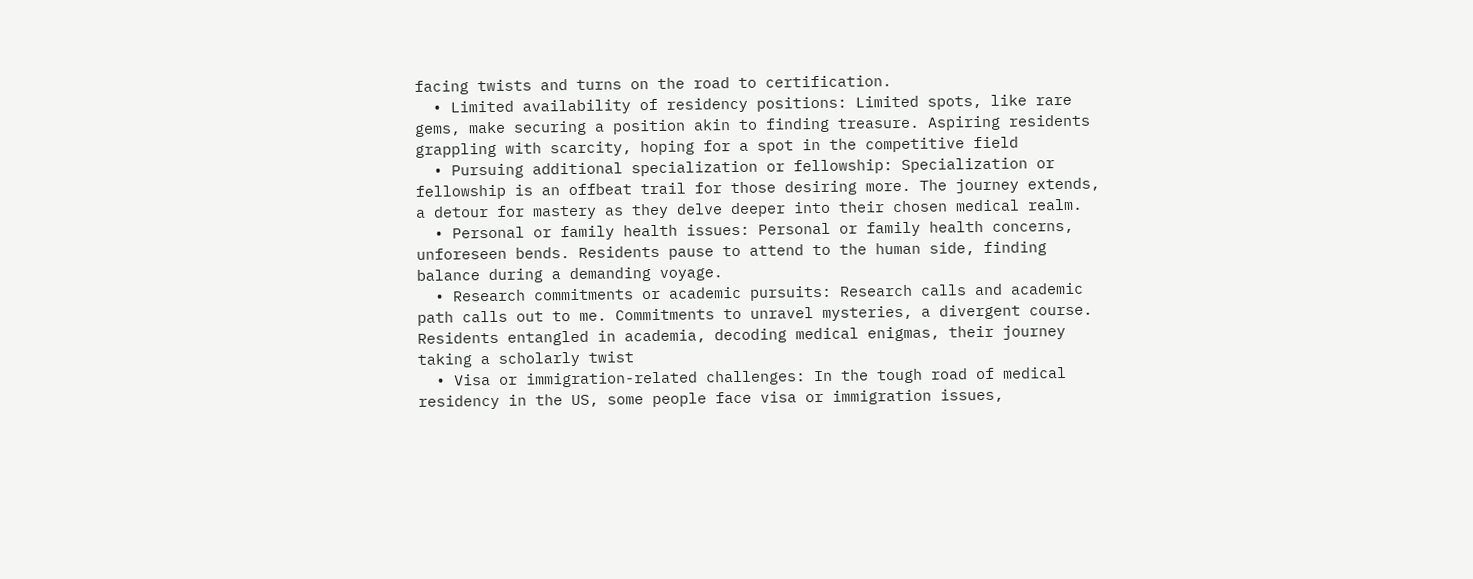facing twists and turns on the road to certification.
  • Limited availability of residency positions: Limited spots, like rare gems, make securing a position akin to finding treasure. Aspiring residents grappling with scarcity, hoping for a spot in the competitive field
  • Pursuing additional specialization or fellowship: Specialization or fellowship is an offbeat trail for those desiring more. The journey extends, a detour for mastery as they delve deeper into their chosen medical realm.
  • Personal or family health issues: Personal or family health concerns, unforeseen bends. Residents pause to attend to the human side, finding balance during a demanding voyage.
  • Research commitments or academic pursuits: Research calls and academic path calls out to me. Commitments to unravel mysteries, a divergent course. Residents entangled in academia, decoding medical enigmas, their journey taking a scholarly twist
  • Visa or immigration-related challenges: In the tough road of medical residency in the US, some people face visa or immigration issues,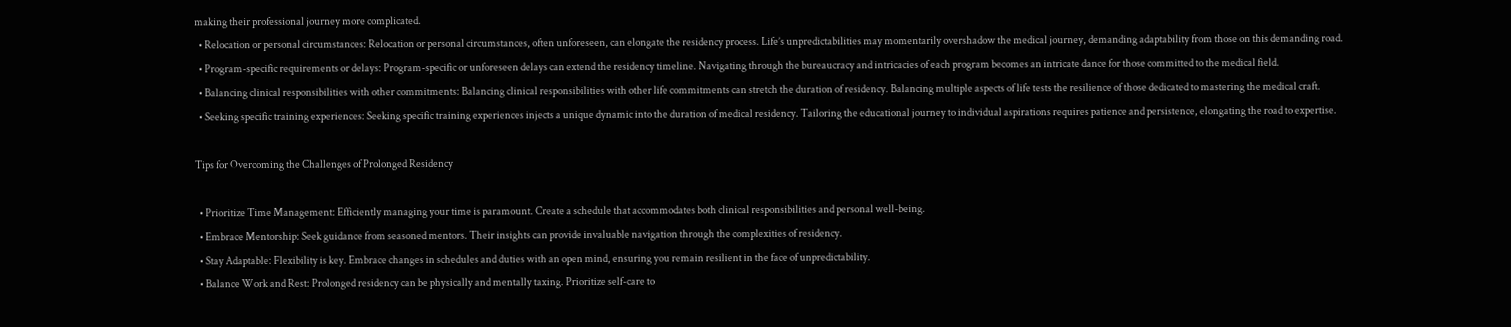making their professional journey more complicated.
  • Relocation or personal circumstances: Relocation or personal circumstances, often unforeseen, can elongate the residency process. Life’s unpredictabilities may momentarily overshadow the medical journey, demanding adaptability from those on this demanding road.
  • Program-specific requirements or delays: Program-specific or unforeseen delays can extend the residency timeline. Navigating through the bureaucracy and intricacies of each program becomes an intricate dance for those committed to the medical field.
  • Balancing clinical responsibilities with other commitments: Balancing clinical responsibilities with other life commitments can stretch the duration of residency. Balancing multiple aspects of life tests the resilience of those dedicated to mastering the medical craft.
  • Seeking specific training experiences: Seeking specific training experiences injects a unique dynamic into the duration of medical residency. Tailoring the educational journey to individual aspirations requires patience and persistence, elongating the road to expertise.

Tips for Overcoming the Challenges of Prolonged Residency

  • Prioritize Time Management: Efficiently managing your time is paramount. Create a schedule that accommodates both clinical responsibilities and personal well-being.
  • Embrace Mentorship: Seek guidance from seasoned mentors. Their insights can provide invaluable navigation through the complexities of residency.
  • Stay Adaptable: Flexibility is key. Embrace changes in schedules and duties with an open mind, ensuring you remain resilient in the face of unpredictability.
  • Balance Work and Rest: Prolonged residency can be physically and mentally taxing. Prioritize self-care to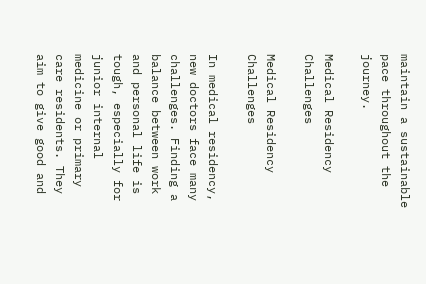maintain a sustainable pace throughout the journey.

Medical Residency Challenges

Medical Residency Challenges

In medical residency, new doctors face many challenges. Finding a balance between work and personal life is tough, especially for junior internal medicine or primary care residents. They aim to give good and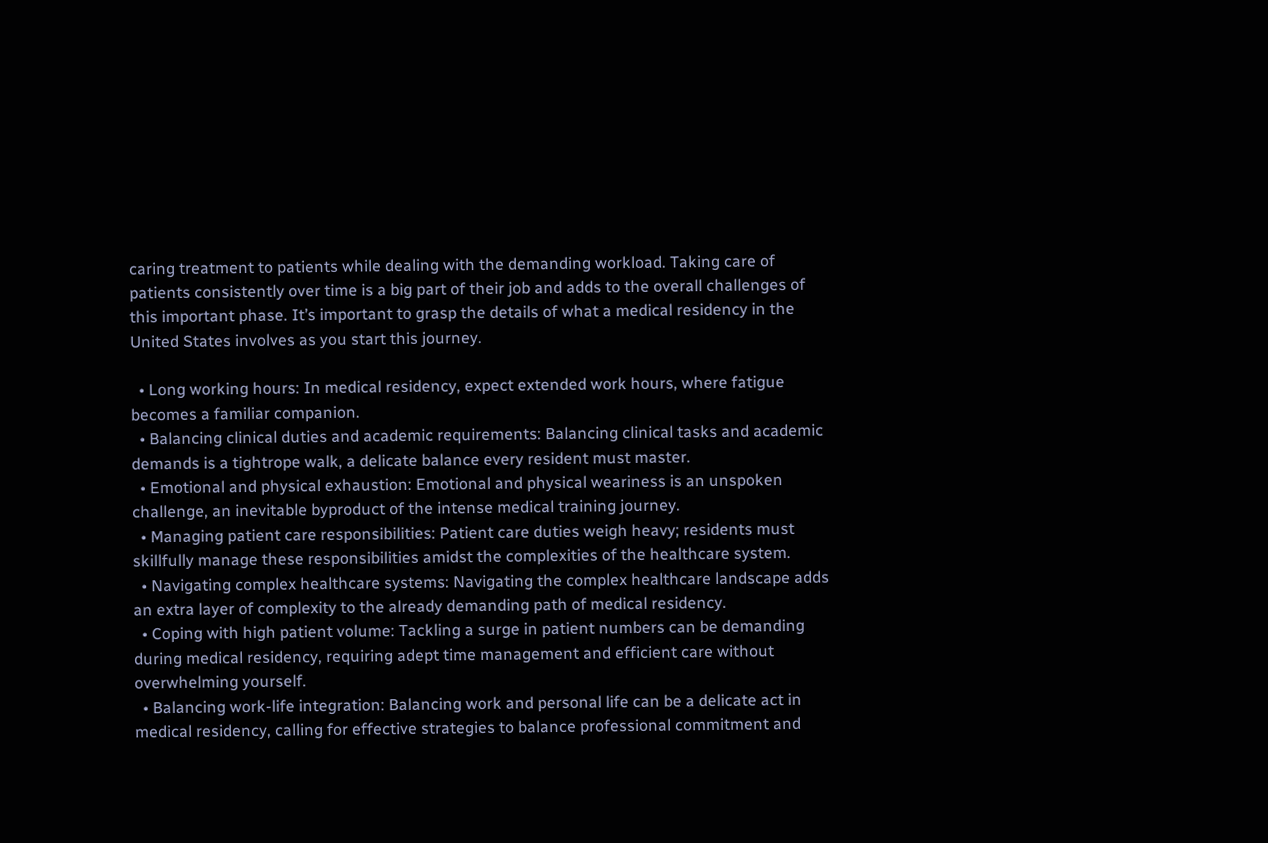caring treatment to patients while dealing with the demanding workload. Taking care of patients consistently over time is a big part of their job and adds to the overall challenges of this important phase. It’s important to grasp the details of what a medical residency in the United States involves as you start this journey.

  • Long working hours: In medical residency, expect extended work hours, where fatigue becomes a familiar companion.
  • Balancing clinical duties and academic requirements: Balancing clinical tasks and academic demands is a tightrope walk, a delicate balance every resident must master.
  • Emotional and physical exhaustion: Emotional and physical weariness is an unspoken challenge, an inevitable byproduct of the intense medical training journey.
  • Managing patient care responsibilities: Patient care duties weigh heavy; residents must skillfully manage these responsibilities amidst the complexities of the healthcare system.
  • Navigating complex healthcare systems: Navigating the complex healthcare landscape adds an extra layer of complexity to the already demanding path of medical residency.
  • Coping with high patient volume: Tackling a surge in patient numbers can be demanding during medical residency, requiring adept time management and efficient care without overwhelming yourself.
  • Balancing work-life integration: Balancing work and personal life can be a delicate act in medical residency, calling for effective strategies to balance professional commitment and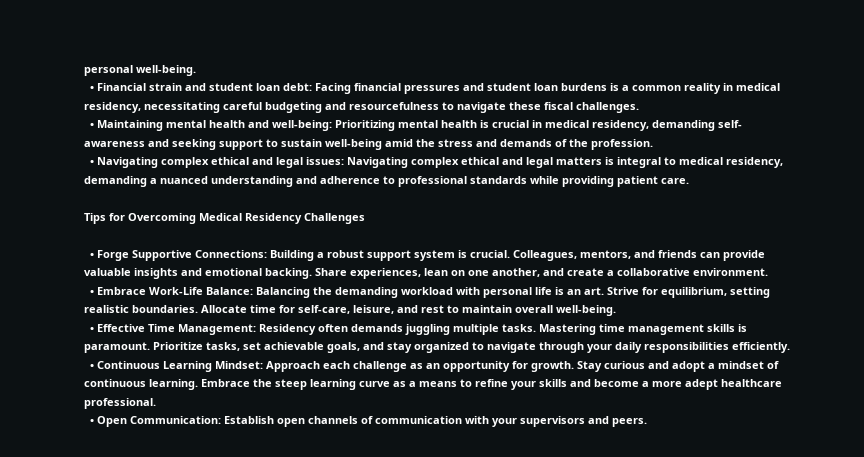personal well-being.
  • Financial strain and student loan debt: Facing financial pressures and student loan burdens is a common reality in medical residency, necessitating careful budgeting and resourcefulness to navigate these fiscal challenges.
  • Maintaining mental health and well-being: Prioritizing mental health is crucial in medical residency, demanding self-awareness and seeking support to sustain well-being amid the stress and demands of the profession.
  • Navigating complex ethical and legal issues: Navigating complex ethical and legal matters is integral to medical residency, demanding a nuanced understanding and adherence to professional standards while providing patient care.

Tips for Overcoming Medical Residency Challenges

  • Forge Supportive Connections: Building a robust support system is crucial. Colleagues, mentors, and friends can provide valuable insights and emotional backing. Share experiences, lean on one another, and create a collaborative environment.
  • Embrace Work-Life Balance: Balancing the demanding workload with personal life is an art. Strive for equilibrium, setting realistic boundaries. Allocate time for self-care, leisure, and rest to maintain overall well-being.
  • Effective Time Management: Residency often demands juggling multiple tasks. Mastering time management skills is paramount. Prioritize tasks, set achievable goals, and stay organized to navigate through your daily responsibilities efficiently.
  • Continuous Learning Mindset: Approach each challenge as an opportunity for growth. Stay curious and adopt a mindset of continuous learning. Embrace the steep learning curve as a means to refine your skills and become a more adept healthcare professional.
  • Open Communication: Establish open channels of communication with your supervisors and peers.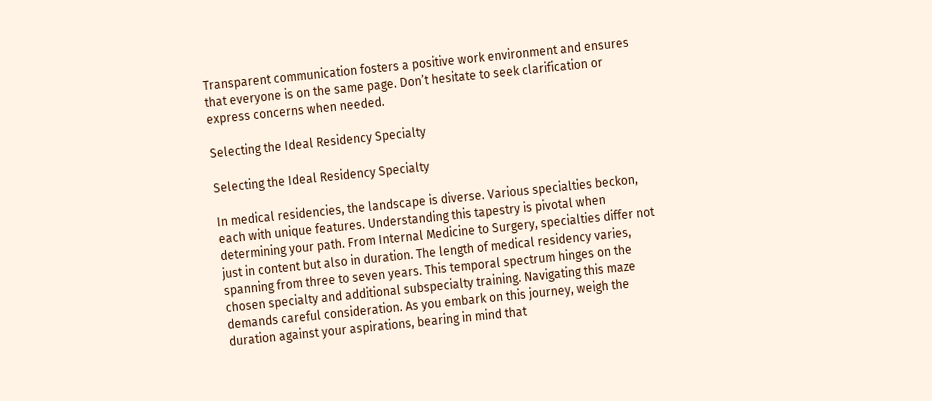Transparent communication fosters a positive work environment and ensures that everyone is on the same page. Don’t hesitate to seek clarification or express concerns when needed.

Selecting the Ideal Residency Specialty

Selecting the Ideal Residency Specialty

In medical residencies, the landscape is diverse. Various specialties beckon, each with unique features. Understanding this tapestry is pivotal when determining your path. From Internal Medicine to Surgery, specialties differ not just in content but also in duration. The length of medical residency varies, spanning from three to seven years. This temporal spectrum hinges on the chosen specialty and additional subspecialty training. Navigating this maze demands careful consideration. As you embark on this journey, weigh the duration against your aspirations, bearing in mind that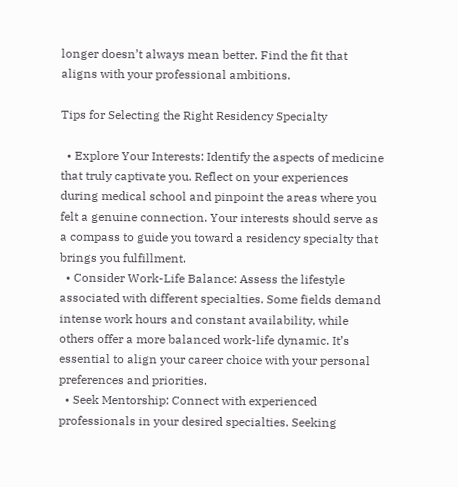longer doesn’t always mean better. Find the fit that aligns with your professional ambitions.

Tips for Selecting the Right Residency Specialty

  • Explore Your Interests: Identify the aspects of medicine that truly captivate you. Reflect on your experiences during medical school and pinpoint the areas where you felt a genuine connection. Your interests should serve as a compass to guide you toward a residency specialty that brings you fulfillment.
  • Consider Work-Life Balance: Assess the lifestyle associated with different specialties. Some fields demand intense work hours and constant availability, while others offer a more balanced work-life dynamic. It’s essential to align your career choice with your personal preferences and priorities.
  • Seek Mentorship: Connect with experienced professionals in your desired specialties. Seeking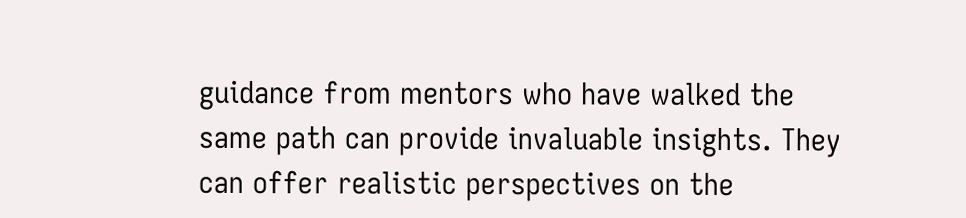guidance from mentors who have walked the same path can provide invaluable insights. They can offer realistic perspectives on the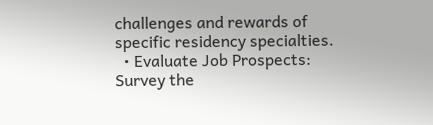challenges and rewards of specific residency specialties.
  • Evaluate Job Prospects: Survey the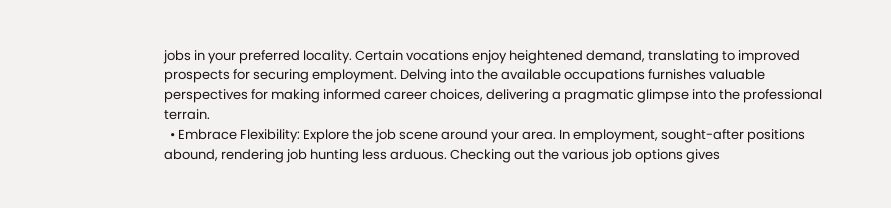jobs in your preferred locality. Certain vocations enjoy heightened demand, translating to improved prospects for securing employment. Delving into the available occupations furnishes valuable perspectives for making informed career choices, delivering a pragmatic glimpse into the professional terrain.
  • Embrace Flexibility: Explore the job scene around your area. In employment, sought-after positions abound, rendering job hunting less arduous. Checking out the various job options gives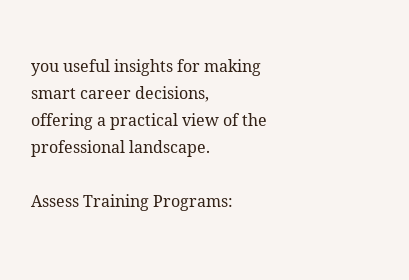you useful insights for making smart career decisions, offering a practical view of the professional landscape.

Assess Training Programs: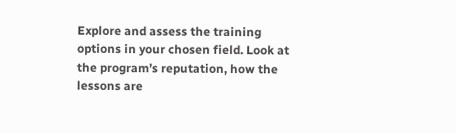Explore and assess the training options in your chosen field. Look at the program’s reputation, how the lessons are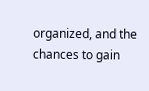organized, and the chances to gain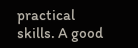practical skills. A good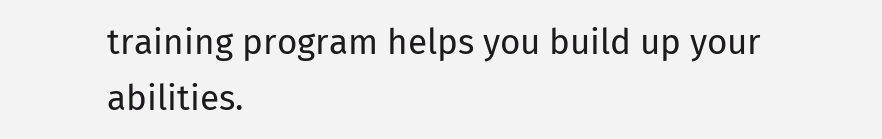training program helps you build up your abilities.